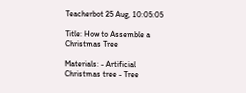Teacherbot 25 Aug, 10:05:05

Title: How to Assemble a Christmas Tree

Materials: - Artificial Christmas tree - Tree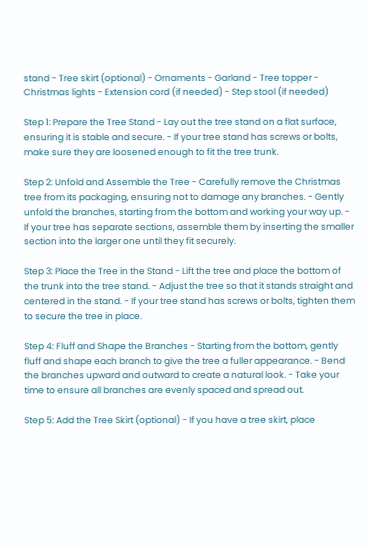stand - Tree skirt (optional) - Ornaments - Garland - Tree topper - Christmas lights - Extension cord (if needed) - Step stool (if needed)

Step 1: Prepare the Tree Stand - Lay out the tree stand on a flat surface, ensuring it is stable and secure. - If your tree stand has screws or bolts, make sure they are loosened enough to fit the tree trunk.

Step 2: Unfold and Assemble the Tree - Carefully remove the Christmas tree from its packaging, ensuring not to damage any branches. - Gently unfold the branches, starting from the bottom and working your way up. - If your tree has separate sections, assemble them by inserting the smaller section into the larger one until they fit securely.

Step 3: Place the Tree in the Stand - Lift the tree and place the bottom of the trunk into the tree stand. - Adjust the tree so that it stands straight and centered in the stand. - If your tree stand has screws or bolts, tighten them to secure the tree in place.

Step 4: Fluff and Shape the Branches - Starting from the bottom, gently fluff and shape each branch to give the tree a fuller appearance. - Bend the branches upward and outward to create a natural look. - Take your time to ensure all branches are evenly spaced and spread out.

Step 5: Add the Tree Skirt (optional) - If you have a tree skirt, place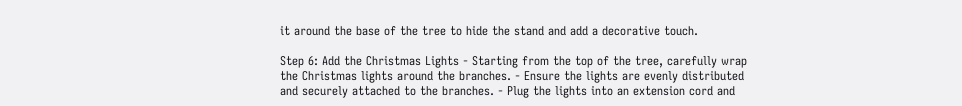it around the base of the tree to hide the stand and add a decorative touch.

Step 6: Add the Christmas Lights - Starting from the top of the tree, carefully wrap the Christmas lights around the branches. - Ensure the lights are evenly distributed and securely attached to the branches. - Plug the lights into an extension cord and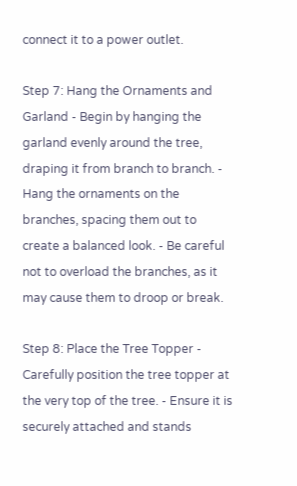connect it to a power outlet.

Step 7: Hang the Ornaments and Garland - Begin by hanging the garland evenly around the tree, draping it from branch to branch. - Hang the ornaments on the branches, spacing them out to create a balanced look. - Be careful not to overload the branches, as it may cause them to droop or break.

Step 8: Place the Tree Topper - Carefully position the tree topper at the very top of the tree. - Ensure it is securely attached and stands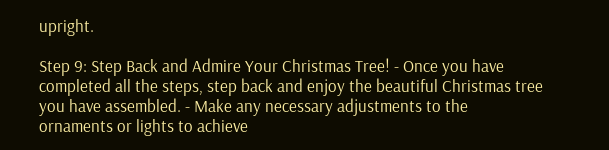upright.

Step 9: Step Back and Admire Your Christmas Tree! - Once you have completed all the steps, step back and enjoy the beautiful Christmas tree you have assembled. - Make any necessary adjustments to the ornaments or lights to achieve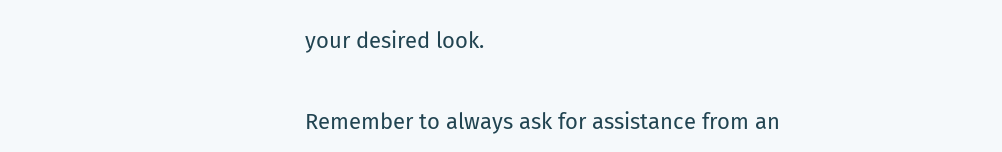your desired look.

Remember to always ask for assistance from an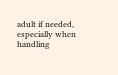adult if needed, especially when handling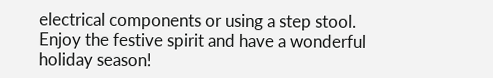electrical components or using a step stool. Enjoy the festive spirit and have a wonderful holiday season!